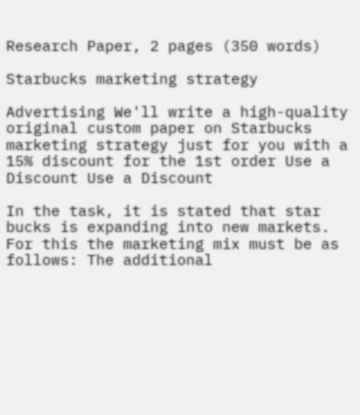Research Paper, 2 pages (350 words)

Starbucks marketing strategy

Advertising We'll write a high-quality original custom paper on Starbucks marketing strategy just for you with a 15% discount for the 1st order Use a Discount Use a Discount

In the task, it is stated that star bucks is expanding into new markets. For this the marketing mix must be as follows: The additional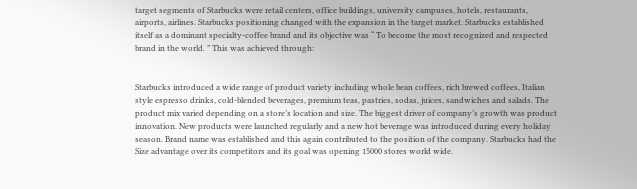target segments of Starbucks were retail centers, office buildings, university campuses, hotels, restaurants, airports, airlines. Starbucks positioning changed with the expansion in the target market. Starbucks established itself as a dominant specialty-coffee brand and its objective was “ To become the most recognized and respected brand in the world. ” This was achieved through:


Starbucks introduced a wide range of product variety including whole bean coffees, rich brewed coffees, Italian style espresso drinks, cold-blended beverages, premium teas, pastries, sodas, juices, sandwiches and salads. The product mix varied depending on a store’s location and size. The biggest driver of company’s growth was product innovation. New products were launched regularly and a new hot beverage was introduced during every holiday season. Brand name was established and this again contributed to the position of the company. Starbucks had the Size advantage over its competitors and its goal was opening 15000 stores world wide.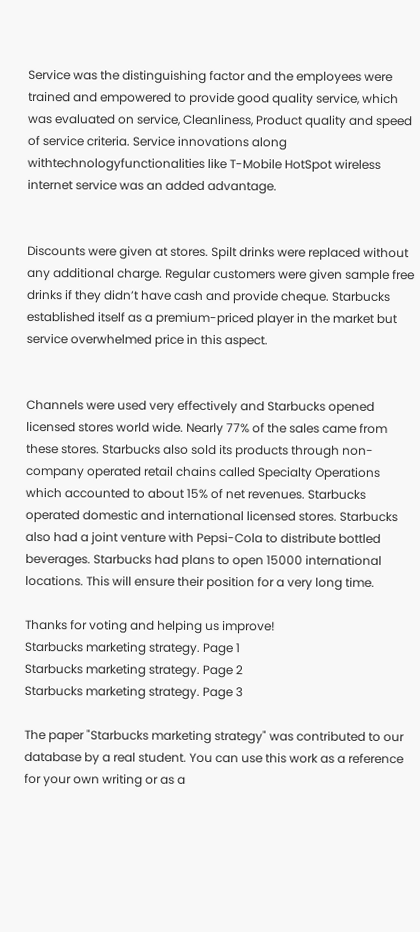Service was the distinguishing factor and the employees were trained and empowered to provide good quality service, which was evaluated on service, Cleanliness, Product quality and speed of service criteria. Service innovations along withtechnologyfunctionalities like T-Mobile HotSpot wireless internet service was an added advantage.


Discounts were given at stores. Spilt drinks were replaced without any additional charge. Regular customers were given sample free drinks if they didn’t have cash and provide cheque. Starbucks established itself as a premium-priced player in the market but service overwhelmed price in this aspect.


Channels were used very effectively and Starbucks opened licensed stores world wide. Nearly 77% of the sales came from these stores. Starbucks also sold its products through non-company operated retail chains called Specialty Operations which accounted to about 15% of net revenues. Starbucks operated domestic and international licensed stores. Starbucks also had a joint venture with Pepsi-Cola to distribute bottled beverages. Starbucks had plans to open 15000 international locations. This will ensure their position for a very long time.

Thanks for voting and helping us improve!
Starbucks marketing strategy. Page 1
Starbucks marketing strategy. Page 2
Starbucks marketing strategy. Page 3

The paper "Starbucks marketing strategy" was contributed to our database by a real student. You can use this work as a reference for your own writing or as a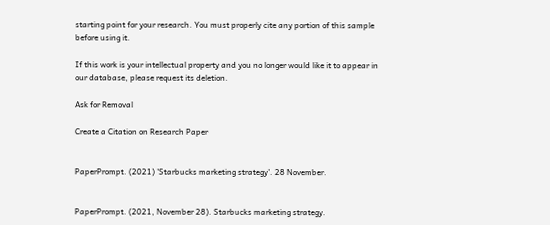starting point for your research. You must properly cite any portion of this sample before using it.

If this work is your intellectual property and you no longer would like it to appear in our database, please request its deletion.

Ask for Removal

Create a Citation on Research Paper


PaperPrompt. (2021) 'Starbucks marketing strategy'. 28 November.


PaperPrompt. (2021, November 28). Starbucks marketing strategy.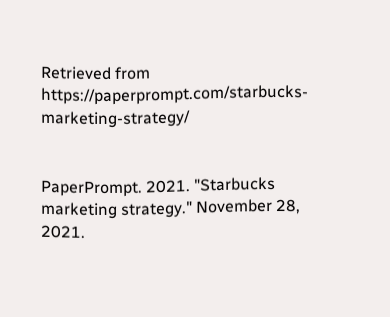Retrieved from https://paperprompt.com/starbucks-marketing-strategy/


PaperPrompt. 2021. "Starbucks marketing strategy." November 28, 2021.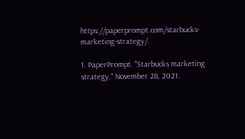https://paperprompt.com/starbucks-marketing-strategy/.

1. PaperPrompt. "Starbucks marketing strategy." November 28, 2021.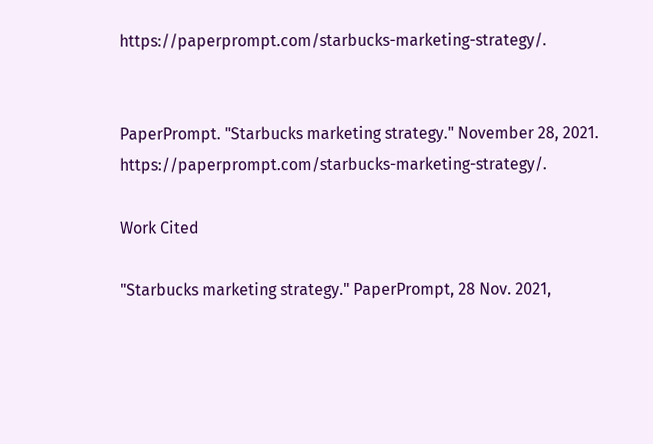https://paperprompt.com/starbucks-marketing-strategy/.


PaperPrompt. "Starbucks marketing strategy." November 28, 2021. https://paperprompt.com/starbucks-marketing-strategy/.

Work Cited

"Starbucks marketing strategy." PaperPrompt, 28 Nov. 2021,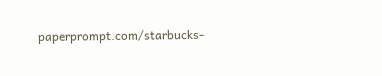paperprompt.com/starbucks-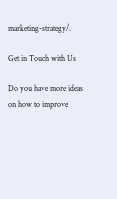marketing-strategy/.

Get in Touch with Us

Do you have more ideas on how to improve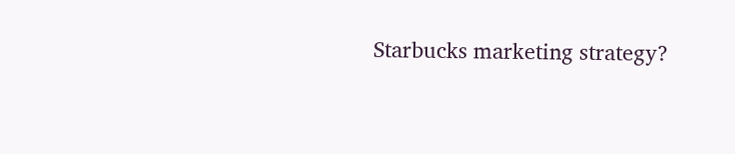Starbucks marketing strategy?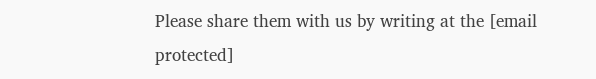Please share them with us by writing at the [email protected]